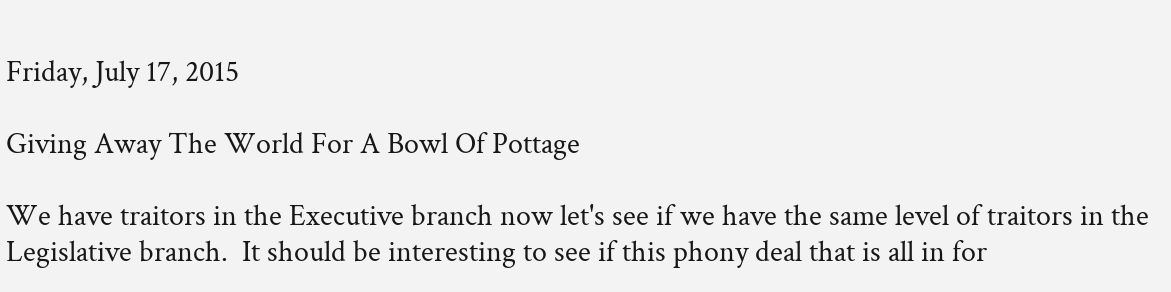Friday, July 17, 2015

Giving Away The World For A Bowl Of Pottage

We have traitors in the Executive branch now let's see if we have the same level of traitors in the Legislative branch.  It should be interesting to see if this phony deal that is all in for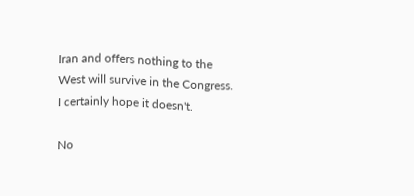Iran and offers nothing to the West will survive in the Congress.  I certainly hope it doesn't.

No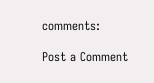comments:

Post a Comment